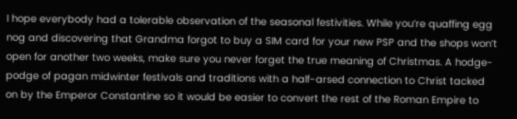I hope everybody had a tolerable observation of the seasonal festivities. While you’re quaffing egg nog and discovering that Grandma forgot to buy a SIM card for your new PSP and the shops won’t open for another two weeks, make sure you never forget the true meaning of Christmas. A hodge-podge of pagan midwinter festivals and traditions with a half-arsed connection to Christ tacked on by the Emperor Constantine so it would be easier to convert the rest of the Roman Empire to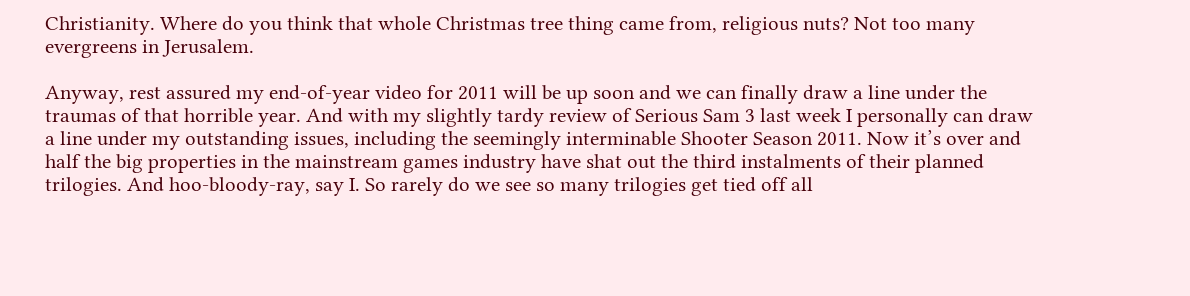Christianity. Where do you think that whole Christmas tree thing came from, religious nuts? Not too many evergreens in Jerusalem.

Anyway, rest assured my end-of-year video for 2011 will be up soon and we can finally draw a line under the traumas of that horrible year. And with my slightly tardy review of Serious Sam 3 last week I personally can draw a line under my outstanding issues, including the seemingly interminable Shooter Season 2011. Now it’s over and half the big properties in the mainstream games industry have shat out the third instalments of their planned trilogies. And hoo-bloody-ray, say I. So rarely do we see so many trilogies get tied off all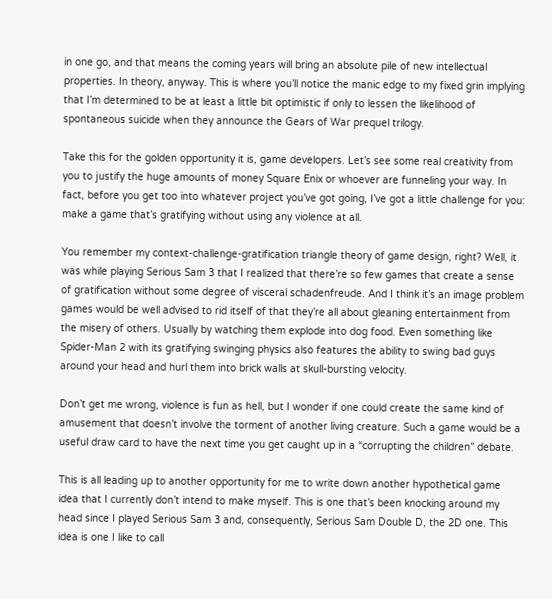in one go, and that means the coming years will bring an absolute pile of new intellectual properties. In theory, anyway. This is where you’ll notice the manic edge to my fixed grin implying that I’m determined to be at least a little bit optimistic if only to lessen the likelihood of spontaneous suicide when they announce the Gears of War prequel trilogy.

Take this for the golden opportunity it is, game developers. Let’s see some real creativity from you to justify the huge amounts of money Square Enix or whoever are funneling your way. In fact, before you get too into whatever project you’ve got going, I’ve got a little challenge for you: make a game that’s gratifying without using any violence at all.

You remember my context-challenge-gratification triangle theory of game design, right? Well, it was while playing Serious Sam 3 that I realized that there’re so few games that create a sense of gratification without some degree of visceral schadenfreude. And I think it’s an image problem games would be well advised to rid itself of that they’re all about gleaning entertainment from the misery of others. Usually by watching them explode into dog food. Even something like Spider-Man 2 with its gratifying swinging physics also features the ability to swing bad guys around your head and hurl them into brick walls at skull-bursting velocity.

Don’t get me wrong, violence is fun as hell, but I wonder if one could create the same kind of amusement that doesn’t involve the torment of another living creature. Such a game would be a useful draw card to have the next time you get caught up in a “corrupting the children” debate.

This is all leading up to another opportunity for me to write down another hypothetical game idea that I currently don’t intend to make myself. This is one that’s been knocking around my head since I played Serious Sam 3 and, consequently, Serious Sam Double D, the 2D one. This idea is one I like to call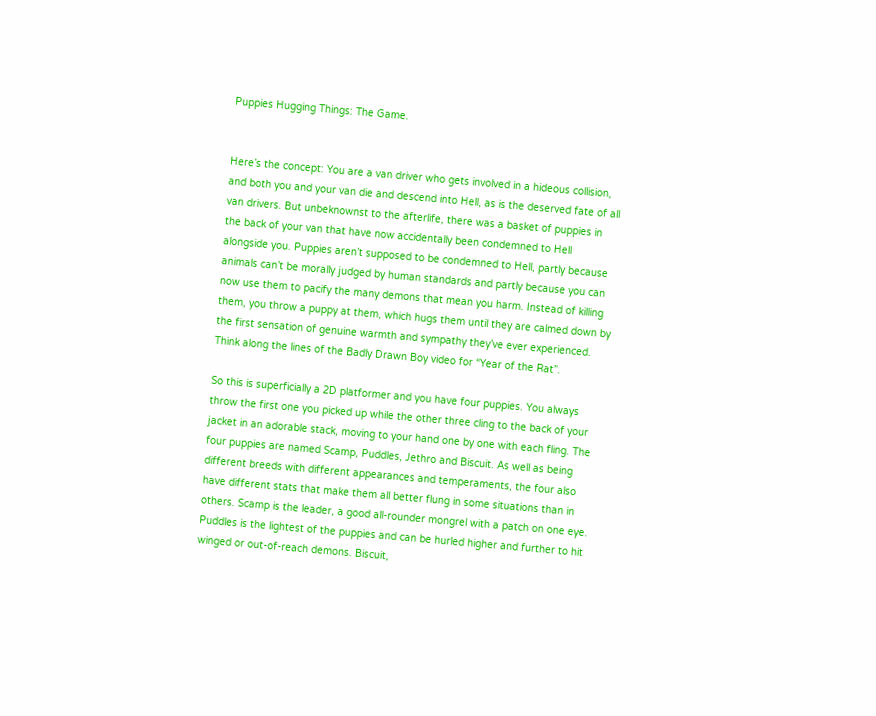Puppies Hugging Things: The Game.


Here’s the concept: You are a van driver who gets involved in a hideous collision, and both you and your van die and descend into Hell, as is the deserved fate of all van drivers. But unbeknownst to the afterlife, there was a basket of puppies in the back of your van that have now accidentally been condemned to Hell alongside you. Puppies aren’t supposed to be condemned to Hell, partly because animals can’t be morally judged by human standards and partly because you can now use them to pacify the many demons that mean you harm. Instead of killing them, you throw a puppy at them, which hugs them until they are calmed down by the first sensation of genuine warmth and sympathy they’ve ever experienced. Think along the lines of the Badly Drawn Boy video for “Year of the Rat”.

So this is superficially a 2D platformer and you have four puppies. You always throw the first one you picked up while the other three cling to the back of your jacket in an adorable stack, moving to your hand one by one with each fling. The four puppies are named Scamp, Puddles, Jethro and Biscuit. As well as being different breeds with different appearances and temperaments, the four also have different stats that make them all better flung in some situations than in others. Scamp is the leader, a good all-rounder mongrel with a patch on one eye. Puddles is the lightest of the puppies and can be hurled higher and further to hit winged or out-of-reach demons. Biscuit,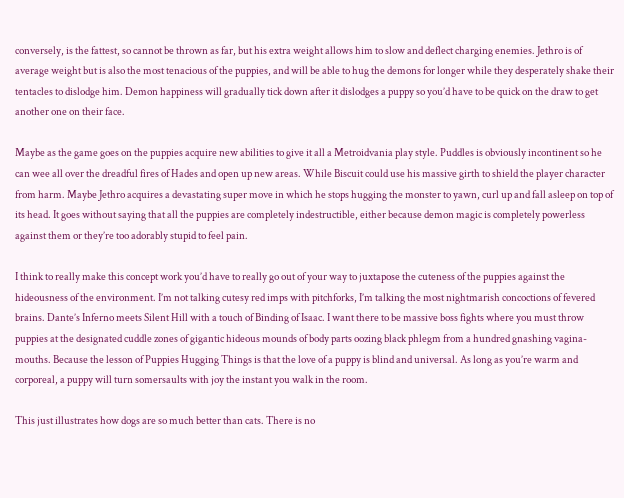conversely, is the fattest, so cannot be thrown as far, but his extra weight allows him to slow and deflect charging enemies. Jethro is of average weight but is also the most tenacious of the puppies, and will be able to hug the demons for longer while they desperately shake their tentacles to dislodge him. Demon happiness will gradually tick down after it dislodges a puppy so you’d have to be quick on the draw to get another one on their face.

Maybe as the game goes on the puppies acquire new abilities to give it all a Metroidvania play style. Puddles is obviously incontinent so he can wee all over the dreadful fires of Hades and open up new areas. While Biscuit could use his massive girth to shield the player character from harm. Maybe Jethro acquires a devastating super move in which he stops hugging the monster to yawn, curl up and fall asleep on top of its head. It goes without saying that all the puppies are completely indestructible, either because demon magic is completely powerless against them or they’re too adorably stupid to feel pain.

I think to really make this concept work you’d have to really go out of your way to juxtapose the cuteness of the puppies against the hideousness of the environment. I’m not talking cutesy red imps with pitchforks, I’m talking the most nightmarish concoctions of fevered brains. Dante’s Inferno meets Silent Hill with a touch of Binding of Isaac. I want there to be massive boss fights where you must throw puppies at the designated cuddle zones of gigantic hideous mounds of body parts oozing black phlegm from a hundred gnashing vagina-mouths. Because the lesson of Puppies Hugging Things is that the love of a puppy is blind and universal. As long as you’re warm and corporeal, a puppy will turn somersaults with joy the instant you walk in the room.

This just illustrates how dogs are so much better than cats. There is no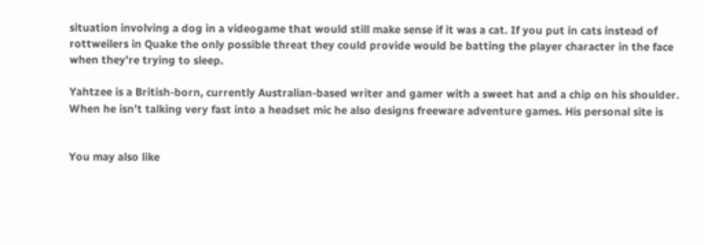situation involving a dog in a videogame that would still make sense if it was a cat. If you put in cats instead of rottweilers in Quake the only possible threat they could provide would be batting the player character in the face when they’re trying to sleep.

Yahtzee is a British-born, currently Australian-based writer and gamer with a sweet hat and a chip on his shoulder. When he isn’t talking very fast into a headset mic he also designs freeware adventure games. His personal site is


You may also like